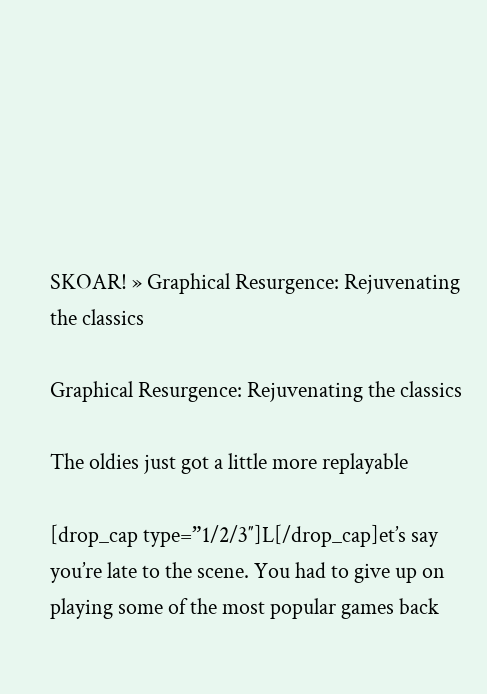SKOAR! » Graphical Resurgence: Rejuvenating the classics

Graphical Resurgence: Rejuvenating the classics

The oldies just got a little more replayable

[drop_cap type=”1/2/3″]L[/drop_cap]et’s say you’re late to the scene. You had to give up on playing some of the most popular games back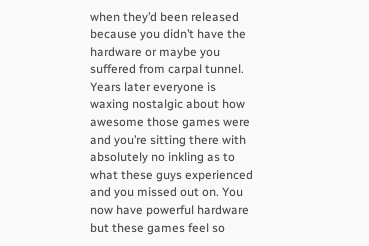when they’d been released because you didn’t have the hardware or maybe you suffered from carpal tunnel. Years later everyone is waxing nostalgic about how awesome those games were and you’re sitting there with absolutely no inkling as to what these guys experienced and you missed out on. You now have powerful hardware but these games feel so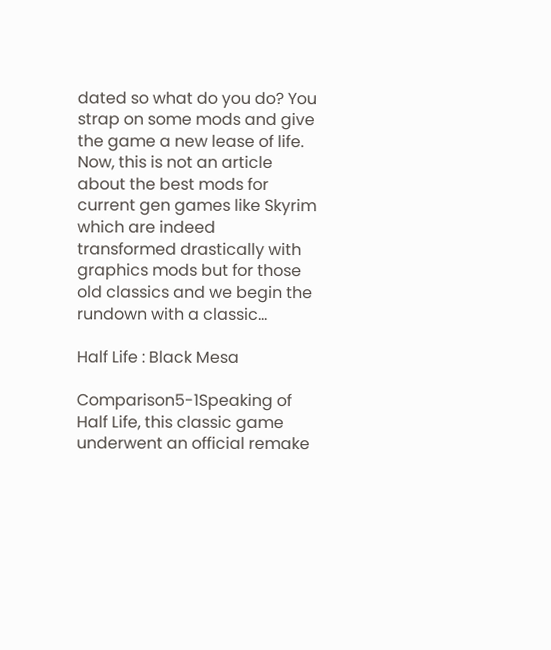dated so what do you do? You strap on some mods and give the game a new lease of life. Now, this is not an article about the best mods for current gen games like Skyrim which are indeed transformed drastically with graphics mods but for those old classics and we begin the rundown with a classic…

Half Life : Black Mesa

Comparison5-1Speaking of Half Life, this classic game underwent an official remake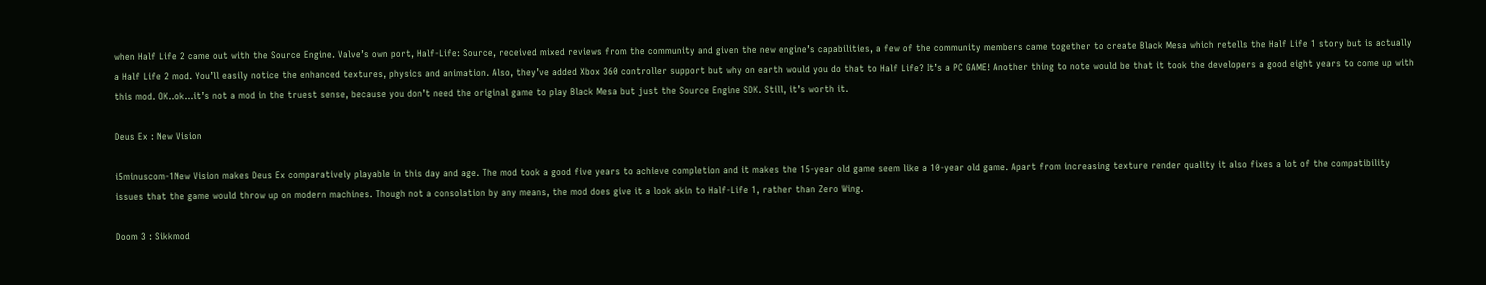when Half Life 2 came out with the Source Engine. Valve’s own port, Half-Life: Source, received mixed reviews from the community and given the new engine’s capabilities, a few of the community members came together to create Black Mesa which retells the Half Life 1 story but is actually a Half Life 2 mod. You’ll easily notice the enhanced textures, physics and animation. Also, they’ve added Xbox 360 controller support but why on earth would you do that to Half Life? It’s a PC GAME! Another thing to note would be that it took the developers a good eight years to come up with this mod. OK..ok…it’s not a mod in the truest sense, because you don’t need the original game to play Black Mesa but just the Source Engine SDK. Still, it’s worth it.

Deus Ex : New Vision

i5minuscom-1New Vision makes Deus Ex comparatively playable in this day and age. The mod took a good five years to achieve completion and it makes the 15-year old game seem like a 10-year old game. Apart from increasing texture render quality it also fixes a lot of the compatibility issues that the game would throw up on modern machines. Though not a consolation by any means, the mod does give it a look akin to Half-Life 1, rather than Zero Wing.

Doom 3 : Sikkmod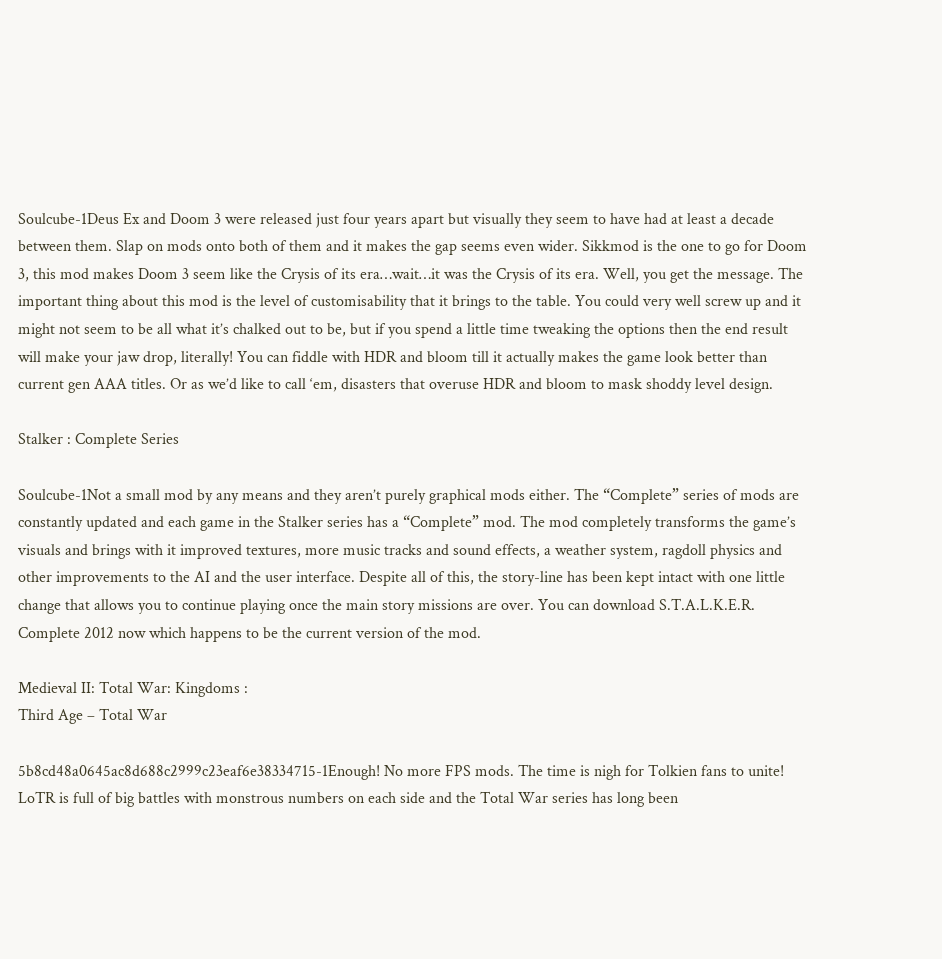Soulcube-1Deus Ex and Doom 3 were released just four years apart but visually they seem to have had at least a decade between them. Slap on mods onto both of them and it makes the gap seems even wider. Sikkmod is the one to go for Doom 3, this mod makes Doom 3 seem like the Crysis of its era…wait…it was the Crysis of its era. Well, you get the message. The important thing about this mod is the level of customisability that it brings to the table. You could very well screw up and it might not seem to be all what it’s chalked out to be, but if you spend a little time tweaking the options then the end result will make your jaw drop, literally! You can fiddle with HDR and bloom till it actually makes the game look better than current gen AAA titles. Or as we’d like to call ‘em, disasters that overuse HDR and bloom to mask shoddy level design.

Stalker : Complete Series

Soulcube-1Not a small mod by any means and they aren’t purely graphical mods either. The “Complete” series of mods are constantly updated and each game in the Stalker series has a “Complete” mod. The mod completely transforms the game’s visuals and brings with it improved textures, more music tracks and sound effects, a weather system, ragdoll physics and other improvements to the AI and the user interface. Despite all of this, the story-line has been kept intact with one little change that allows you to continue playing once the main story missions are over. You can download S.T.A.L.K.E.R. Complete 2012 now which happens to be the current version of the mod.

Medieval II: Total War: Kingdoms :
Third Age – Total War

5b8cd48a0645ac8d688c2999c23eaf6e38334715-1Enough! No more FPS mods. The time is nigh for Tolkien fans to unite! LoTR is full of big battles with monstrous numbers on each side and the Total War series has long been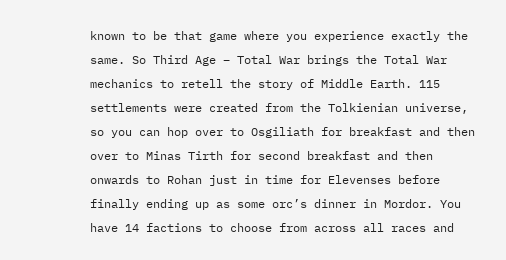known to be that game where you experience exactly the same. So Third Age – Total War brings the Total War mechanics to retell the story of Middle Earth. 115 settlements were created from the Tolkienian universe, so you can hop over to Osgiliath for breakfast and then over to Minas Tirth for second breakfast and then onwards to Rohan just in time for Elevenses before finally ending up as some orc’s dinner in Mordor. You have 14 factions to choose from across all races and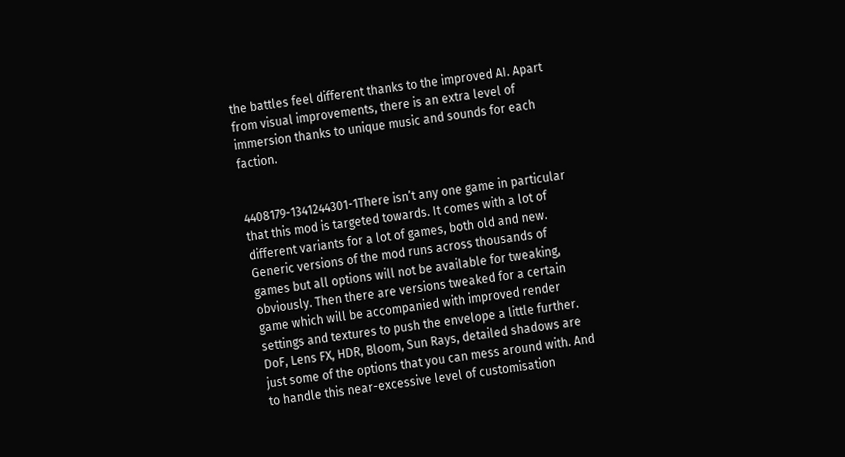the battles feel different thanks to the improved AI. Apart from visual improvements, there is an extra level of immersion thanks to unique music and sounds for each faction.


4408179-1341244301-1There isn’t any one game in particular that this mod is targeted towards. It comes with a lot of different variants for a lot of games, both old and new. Generic versions of the mod runs across thousands of games but all options will not be available for tweaking, obviously. Then there are versions tweaked for a certain game which will be accompanied with improved render settings and textures to push the envelope a little further. DoF, Lens FX, HDR, Bloom, Sun Rays, detailed shadows are just some of the options that you can mess around with. And to handle this near-excessive level of customisation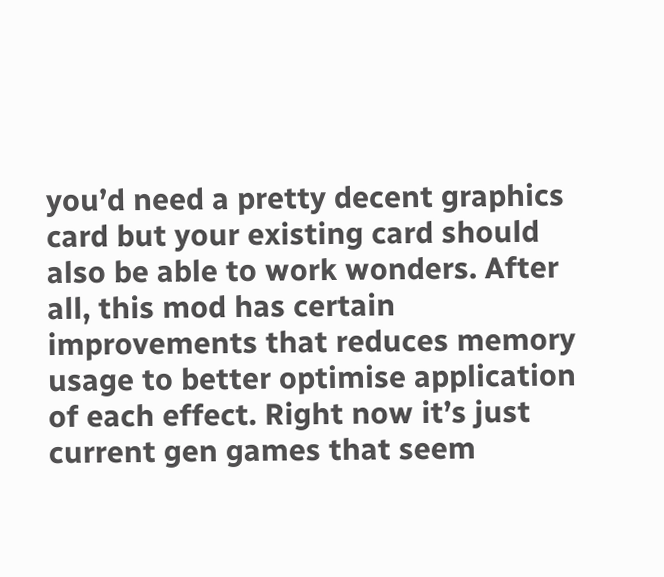you’d need a pretty decent graphics card but your existing card should also be able to work wonders. After all, this mod has certain improvements that reduces memory usage to better optimise application of each effect. Right now it’s just current gen games that seem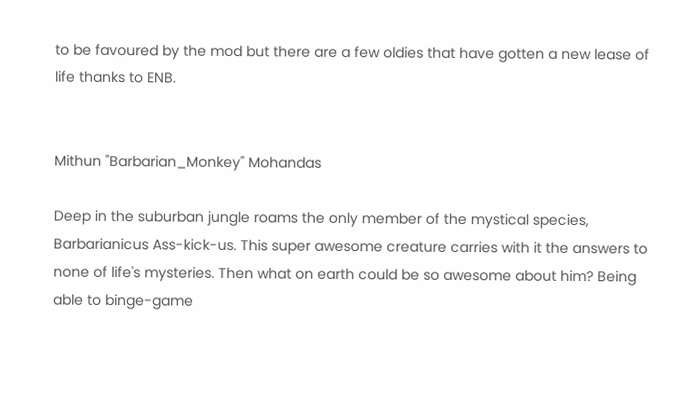to be favoured by the mod but there are a few oldies that have gotten a new lease of life thanks to ENB.


Mithun "Barbarian_Monkey" Mohandas

Deep in the suburban jungle roams the only member of the mystical species, Barbarianicus Ass-kick-us. This super awesome creature carries with it the answers to none of life's mysteries. Then what on earth could be so awesome about him? Being able to binge-game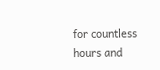for countless hours and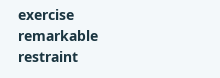exercise remarkable restraint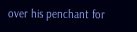over his penchant for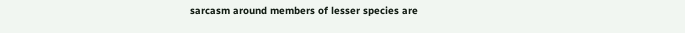sarcasm around members of lesser species are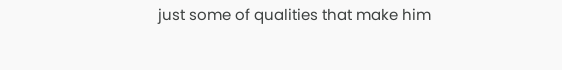just some of qualities that make him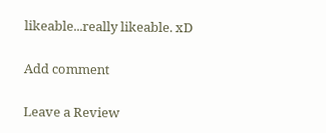likeable...really likeable. xD

Add comment

Leave a Review